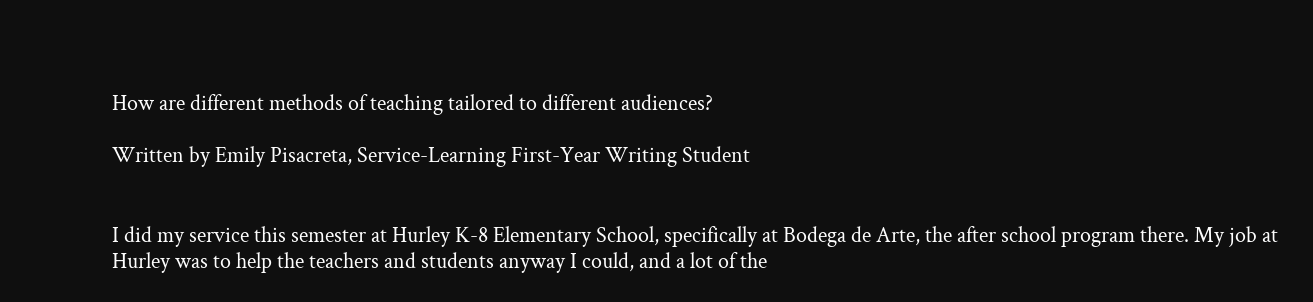How are different methods of teaching tailored to different audiences?

Written by Emily Pisacreta, Service-Learning First-Year Writing Student


I did my service this semester at Hurley K-8 Elementary School, specifically at Bodega de Arte, the after school program there. My job at Hurley was to help the teachers and students anyway I could, and a lot of the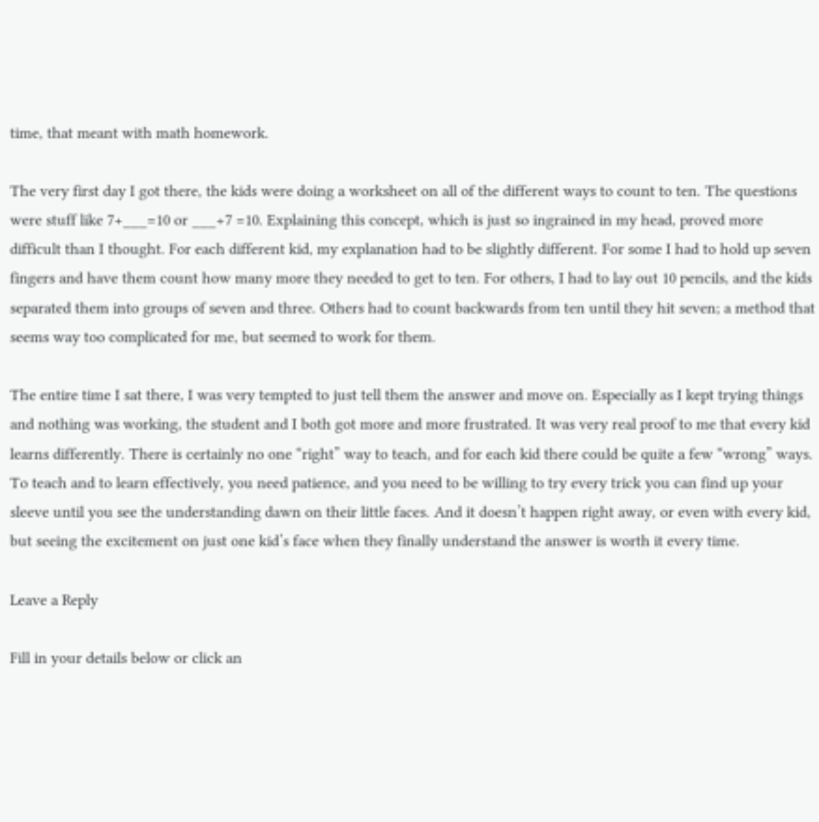time, that meant with math homework.

The very first day I got there, the kids were doing a worksheet on all of the different ways to count to ten. The questions were stuff like 7+___=10 or ___+7 =10. Explaining this concept, which is just so ingrained in my head, proved more difficult than I thought. For each different kid, my explanation had to be slightly different. For some I had to hold up seven fingers and have them count how many more they needed to get to ten. For others, I had to lay out 10 pencils, and the kids separated them into groups of seven and three. Others had to count backwards from ten until they hit seven; a method that seems way too complicated for me, but seemed to work for them.

The entire time I sat there, I was very tempted to just tell them the answer and move on. Especially as I kept trying things and nothing was working, the student and I both got more and more frustrated. It was very real proof to me that every kid learns differently. There is certainly no one “right” way to teach, and for each kid there could be quite a few “wrong” ways. To teach and to learn effectively, you need patience, and you need to be willing to try every trick you can find up your sleeve until you see the understanding dawn on their little faces. And it doesn’t happen right away, or even with every kid, but seeing the excitement on just one kid’s face when they finally understand the answer is worth it every time.

Leave a Reply

Fill in your details below or click an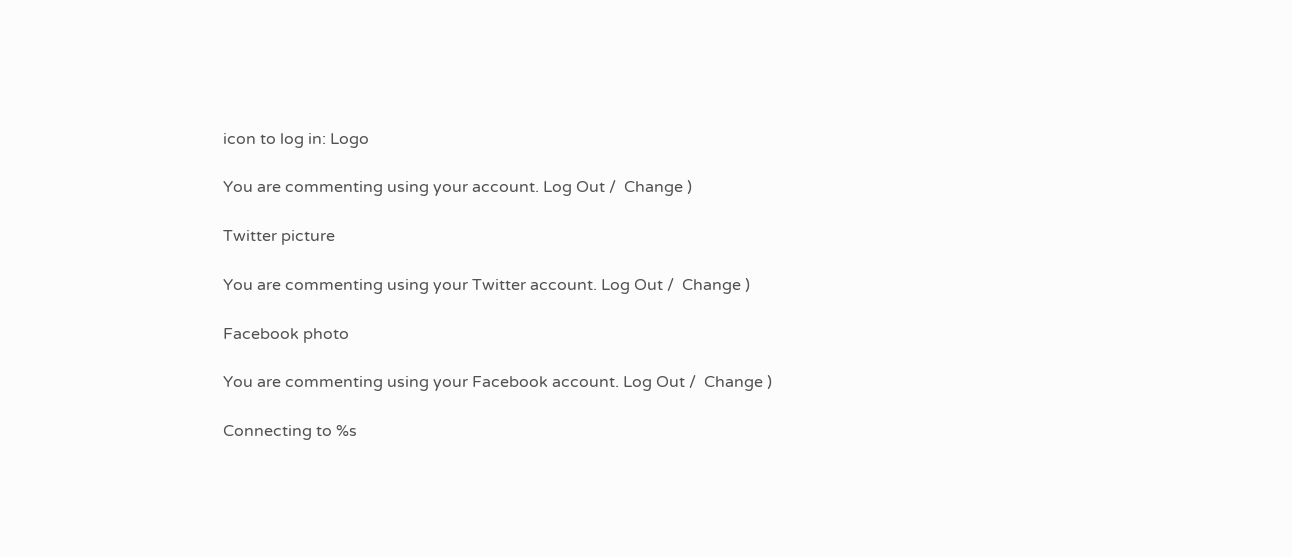icon to log in: Logo

You are commenting using your account. Log Out /  Change )

Twitter picture

You are commenting using your Twitter account. Log Out /  Change )

Facebook photo

You are commenting using your Facebook account. Log Out /  Change )

Connecting to %s